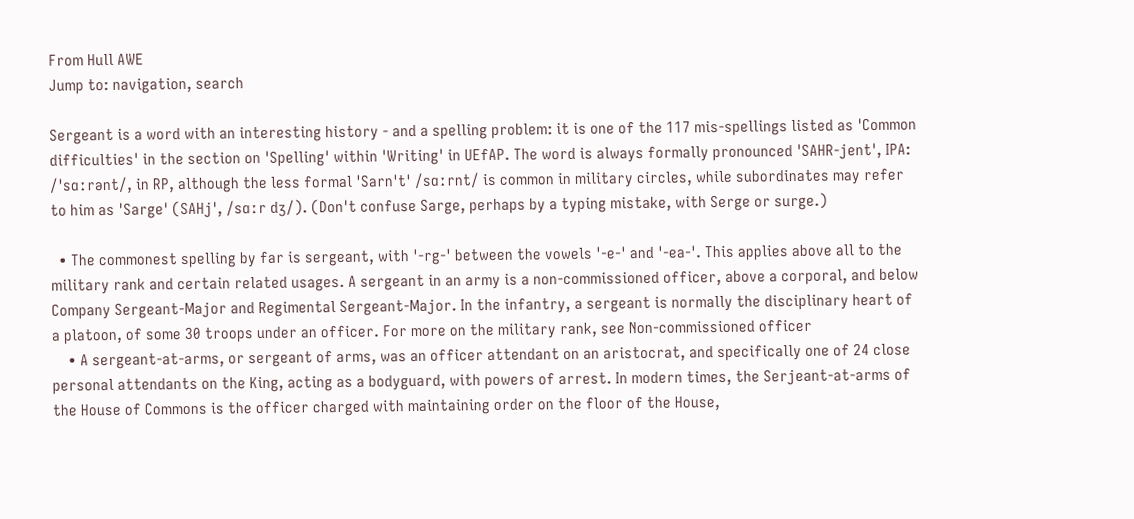From Hull AWE
Jump to: navigation, search

Sergeant is a word with an interesting history - and a spelling problem: it is one of the 117 mis-spellings listed as 'Common difficulties' in the section on 'Spelling' within 'Writing' in UEfAP. The word is always formally pronounced 'SAHR-jent', IPA: /ˈsɑːrənt/, in RP, although the less formal 'Sarn't' /sɑːrnt/ is common in military circles, while subordinates may refer to him as 'Sarge' (SAHj', /sɑːr dʒ/). (Don't confuse Sarge, perhaps by a typing mistake, with Serge or surge.)

  • The commonest spelling by far is sergeant, with '-rg-' between the vowels '-e-' and '-ea-'. This applies above all to the military rank and certain related usages. A sergeant in an army is a non-commissioned officer, above a corporal, and below Company Sergeant-Major and Regimental Sergeant-Major. In the infantry, a sergeant is normally the disciplinary heart of a platoon, of some 30 troops under an officer. For more on the military rank, see Non-commissioned officer
    • A sergeant-at-arms, or sergeant of arms, was an officer attendant on an aristocrat, and specifically one of 24 close personal attendants on the King, acting as a bodyguard, with powers of arrest. In modern times, the Serjeant-at-arms of the House of Commons is the officer charged with maintaining order on the floor of the House,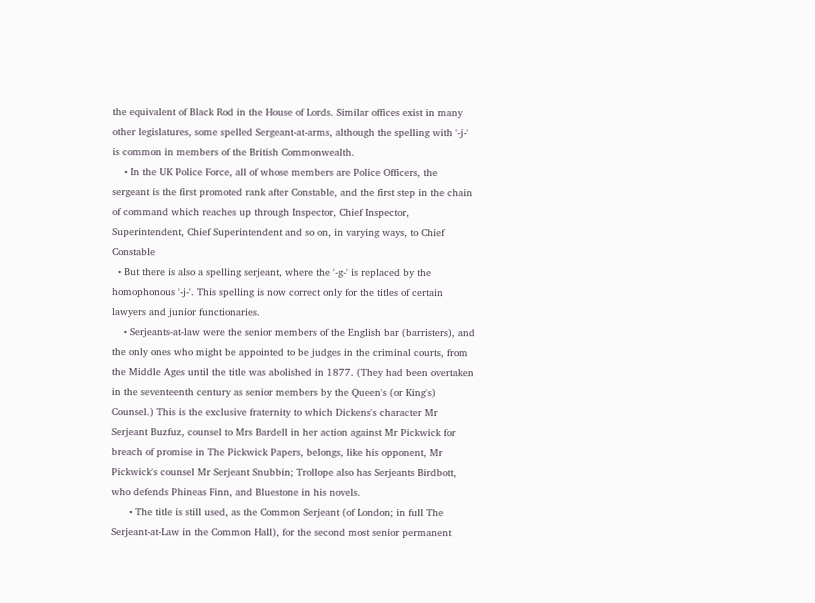the equivalent of Black Rod in the House of Lords. Similar offices exist in many other legislatures, some spelled Sergeant-at-arms, although the spelling with '-j-' is common in members of the British Commonwealth.
    • In the UK Police Force, all of whose members are Police Officers, the sergeant is the first promoted rank after Constable, and the first step in the chain of command which reaches up through Inspector, Chief Inspector, Superintendent, Chief Superintendent and so on, in varying ways, to Chief Constable
  • But there is also a spelling serjeant, where the '-g-' is replaced by the homophonous '-j-'. This spelling is now correct only for the titles of certain lawyers and junior functionaries.
    • Serjeants-at-law were the senior members of the English bar (barristers), and the only ones who might be appointed to be judges in the criminal courts, from the Middle Ages until the title was abolished in 1877. (They had been overtaken in the seventeenth century as senior members by the Queen's (or King's) Counsel.) This is the exclusive fraternity to which Dickens's character Mr Serjeant Buzfuz, counsel to Mrs Bardell in her action against Mr Pickwick for breach of promise in The Pickwick Papers, belongs, like his opponent, Mr Pickwick's counsel Mr Serjeant Snubbin; Trollope also has Serjeants Birdbott, who defends Phineas Finn, and Bluestone in his novels.
      • The title is still used, as the Common Serjeant (of London; in full The Serjeant-at-Law in the Common Hall), for the second most senior permanent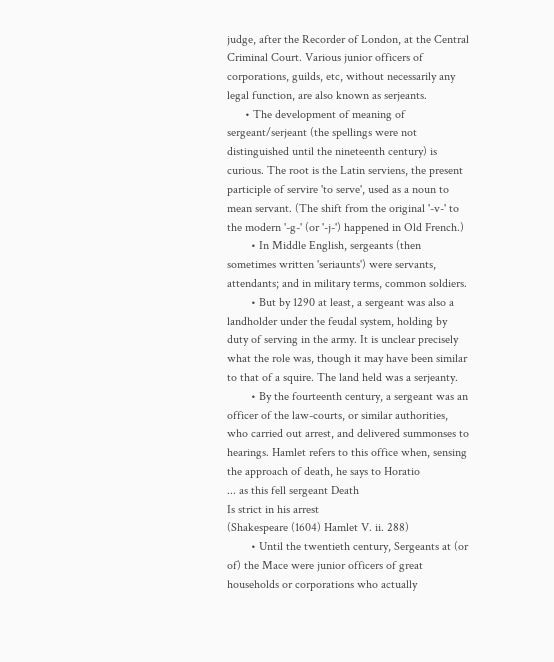judge, after the Recorder of London, at the Central Criminal Court. Various junior officers of corporations, guilds, etc, without necessarily any legal function, are also known as serjeants.
      • The development of meaning of sergeant/serjeant (the spellings were not distinguished until the nineteenth century) is curious. The root is the Latin serviens, the present participle of servire 'to serve', used as a noun to mean servant. (The shift from the original '-v-' to the modern '-g-' (or '-j-') happened in Old French.)
        • In Middle English, sergeants (then sometimes written 'seriaunts') were servants, attendants; and in military terms, common soldiers.
        • But by 1290 at least, a sergeant was also a landholder under the feudal system, holding by duty of serving in the army. It is unclear precisely what the role was, though it may have been similar to that of a squire. The land held was a serjeanty.
        • By the fourteenth century, a sergeant was an officer of the law-courts, or similar authorities, who carried out arrest, and delivered summonses to hearings. Hamlet refers to this office when, sensing the approach of death, he says to Horatio
... as this fell sergeant Death
Is strict in his arrest
(Shakespeare (1604) Hamlet V. ii. 288)
        • Until the twentieth century, Sergeants at (or of) the Mace were junior officers of great households or corporations who actually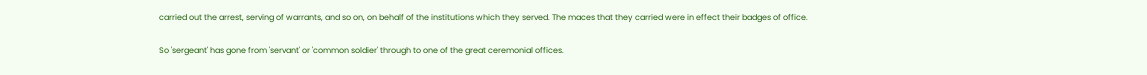carried out the arrest, serving of warrants, and so on, on behalf of the institutions which they served. The maces that they carried were in effect their badges of office.

So 'sergeant' has gone from 'servant' or 'common soldier' through to one of the great ceremonial offices.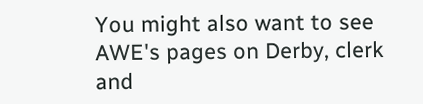You might also want to see AWE's pages on Derby, clerk and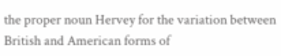the proper noun Hervey for the variation between British and American forms of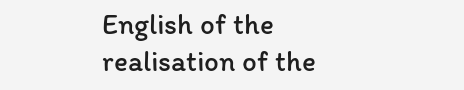English of the realisation of the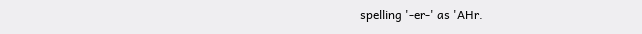spelling '-er-' as 'AHr.